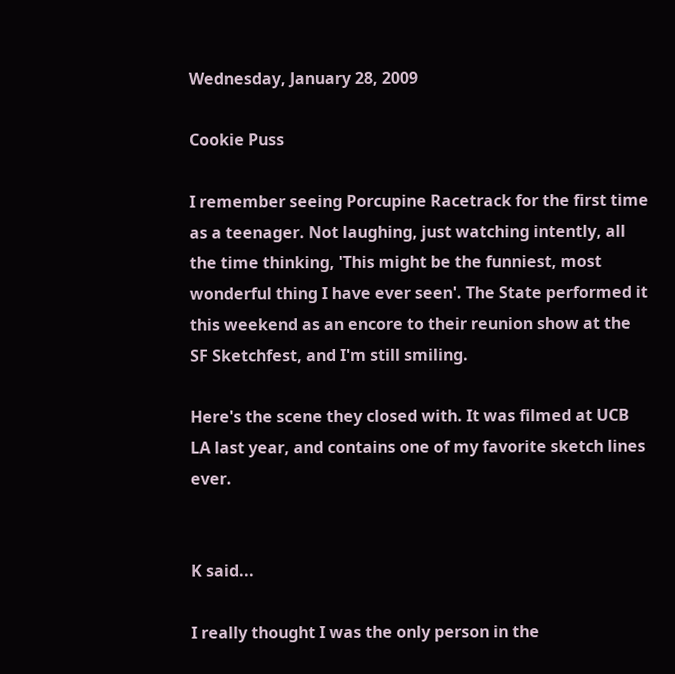Wednesday, January 28, 2009

Cookie Puss

I remember seeing Porcupine Racetrack for the first time as a teenager. Not laughing, just watching intently, all the time thinking, 'This might be the funniest, most wonderful thing I have ever seen'. The State performed it this weekend as an encore to their reunion show at the SF Sketchfest, and I'm still smiling.

Here's the scene they closed with. It was filmed at UCB LA last year, and contains one of my favorite sketch lines ever.


K said...

I really thought I was the only person in the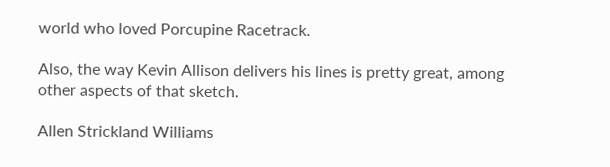world who loved Porcupine Racetrack.

Also, the way Kevin Allison delivers his lines is pretty great, among other aspects of that sketch.

Allen Strickland Williams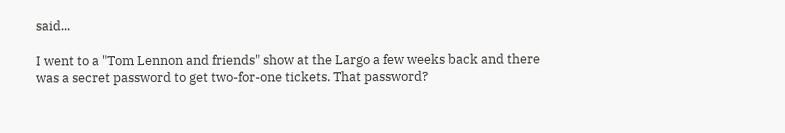said...

I went to a "Tom Lennon and friends" show at the Largo a few weeks back and there was a secret password to get two-for-one tickets. That password?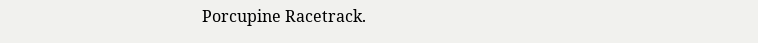Porcupine Racetrack.